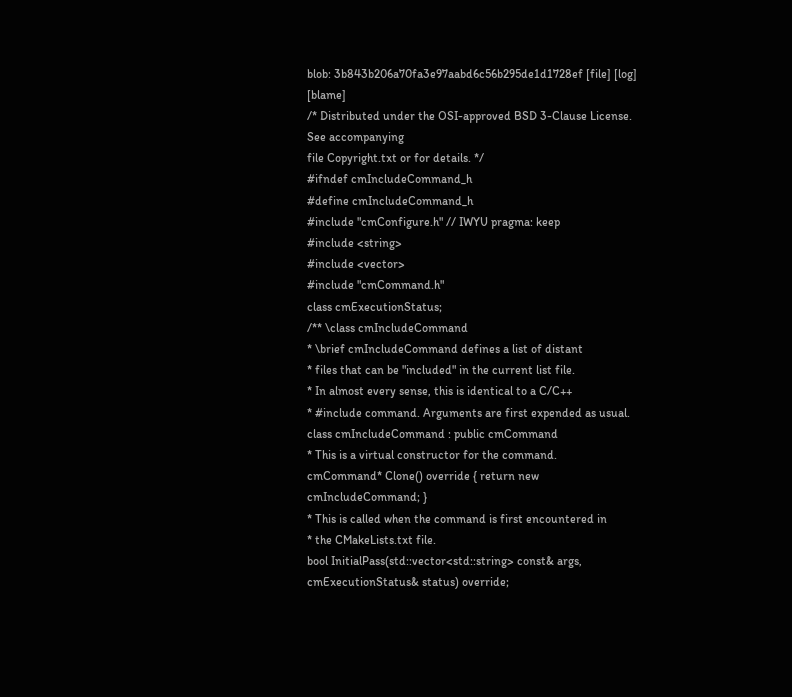blob: 3b843b206a70fa3e97aabd6c56b295de1d1728ef [file] [log] [blame]
/* Distributed under the OSI-approved BSD 3-Clause License. See accompanying
file Copyright.txt or for details. */
#ifndef cmIncludeCommand_h
#define cmIncludeCommand_h
#include "cmConfigure.h" // IWYU pragma: keep
#include <string>
#include <vector>
#include "cmCommand.h"
class cmExecutionStatus;
/** \class cmIncludeCommand
* \brief cmIncludeCommand defines a list of distant
* files that can be "included" in the current list file.
* In almost every sense, this is identical to a C/C++
* #include command. Arguments are first expended as usual.
class cmIncludeCommand : public cmCommand
* This is a virtual constructor for the command.
cmCommand* Clone() override { return new cmIncludeCommand; }
* This is called when the command is first encountered in
* the CMakeLists.txt file.
bool InitialPass(std::vector<std::string> const& args,
cmExecutionStatus& status) override;